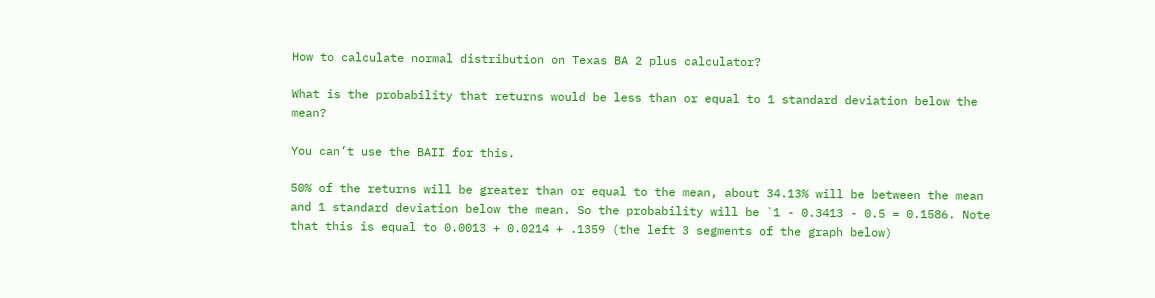How to calculate normal distribution on Texas BA 2 plus calculator?

What is the probability that returns would be less than or equal to 1 standard deviation below the mean?

You can’t use the BAII for this.

50% of the returns will be greater than or equal to the mean, about 34.13% will be between the mean and 1 standard deviation below the mean. So the probability will be `1 - 0.3413 - 0.5 = 0.1586. Note that this is equal to 0.0013 + 0.0214 + .1359 (the left 3 segments of the graph below)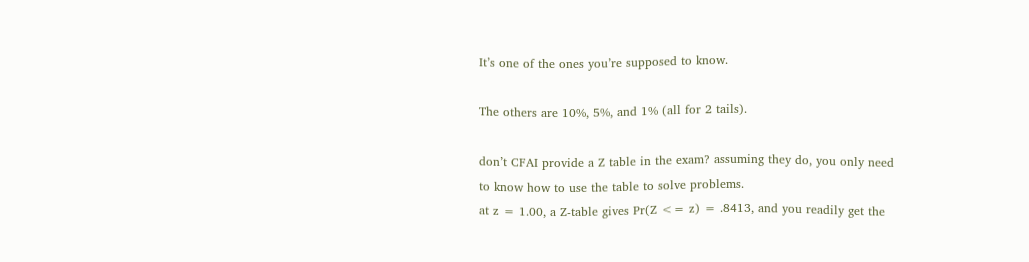It’s one of the ones you’re supposed to know.

The others are 10%, 5%, and 1% (all for 2 tails).

don’t CFAI provide a Z table in the exam? assuming they do, you only need to know how to use the table to solve problems.
at z = 1.00, a Z-table gives Pr(Z <= z) = .8413, and you readily get the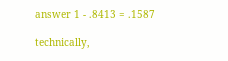answer 1 - .8413 = .1587

technically,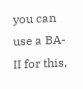you can use a BA-II for this,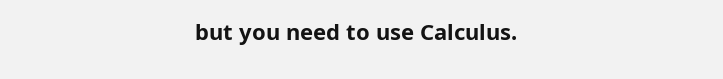but you need to use Calculus.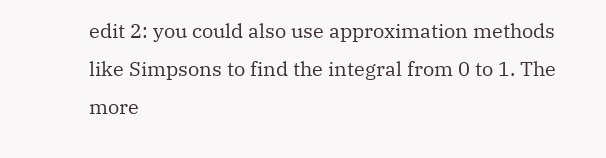edit 2: you could also use approximation methods like Simpsons to find the integral from 0 to 1. The more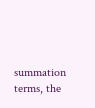summation terms, the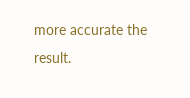more accurate the result.